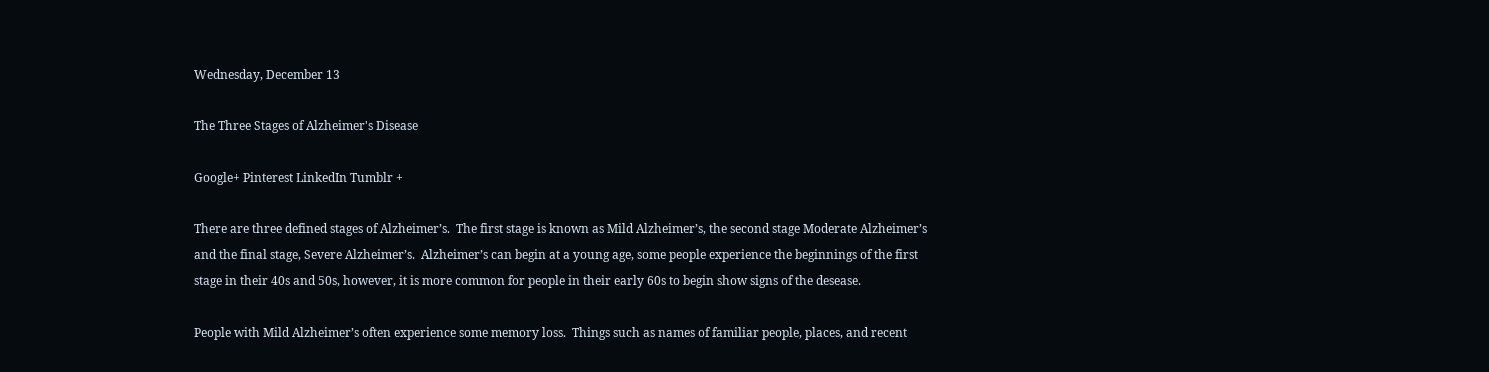Wednesday, December 13

The Three Stages of Alzheimer's Disease

Google+ Pinterest LinkedIn Tumblr +

There are three defined stages of Alzheimer’s.  The first stage is known as Mild Alzheimer’s, the second stage Moderate Alzheimer’s and the final stage, Severe Alzheimer’s.  Alzheimer’s can begin at a young age, some people experience the beginnings of the first stage in their 40s and 50s, however, it is more common for people in their early 60s to begin show signs of the desease.

People with Mild Alzheimer’s often experience some memory loss.  Things such as names of familiar people, places, and recent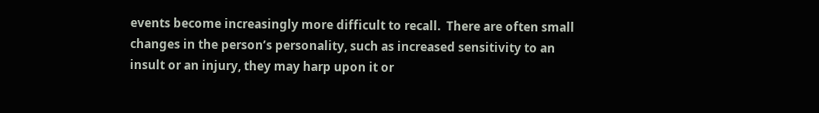events become increasingly more difficult to recall.  There are often small changes in the person’s personality, such as increased sensitivity to an insult or an injury, they may harp upon it or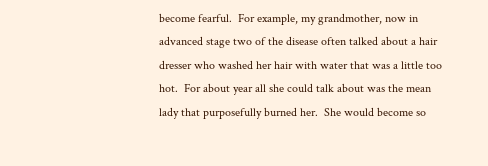become fearful.  For example, my grandmother, now in advanced stage two of the disease often talked about a hair dresser who washed her hair with water that was a little too hot.  For about year all she could talk about was the mean lady that purposefully burned her.  She would become so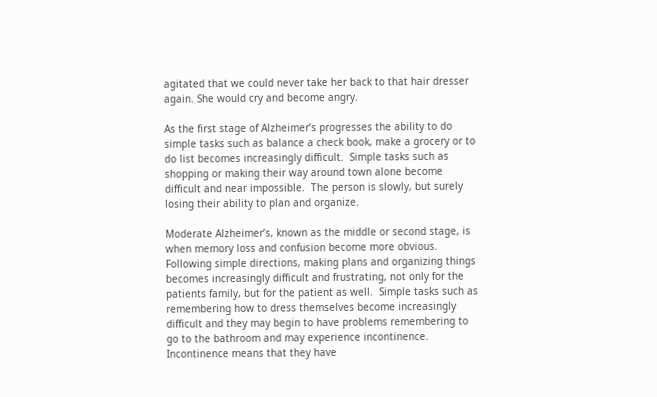agitated that we could never take her back to that hair dresser again. She would cry and become angry.

As the first stage of Alzheimer’s progresses the ability to do simple tasks such as balance a check book, make a grocery or to do list becomes increasingly difficult.  Simple tasks such as shopping or making their way around town alone become difficult and near impossible.  The person is slowly, but surely losing their ability to plan and organize.

Moderate Alzheimer’s, known as the middle or second stage, is when memory loss and confusion become more obvious.  Following simple directions, making plans and organizing things becomes increasingly difficult and frustrating, not only for the patients family, but for the patient as well.  Simple tasks such as remembering how to dress themselves become increasingly difficult and they may begin to have problems remembering to go to the bathroom and may experience incontinence.   Incontinence means that they have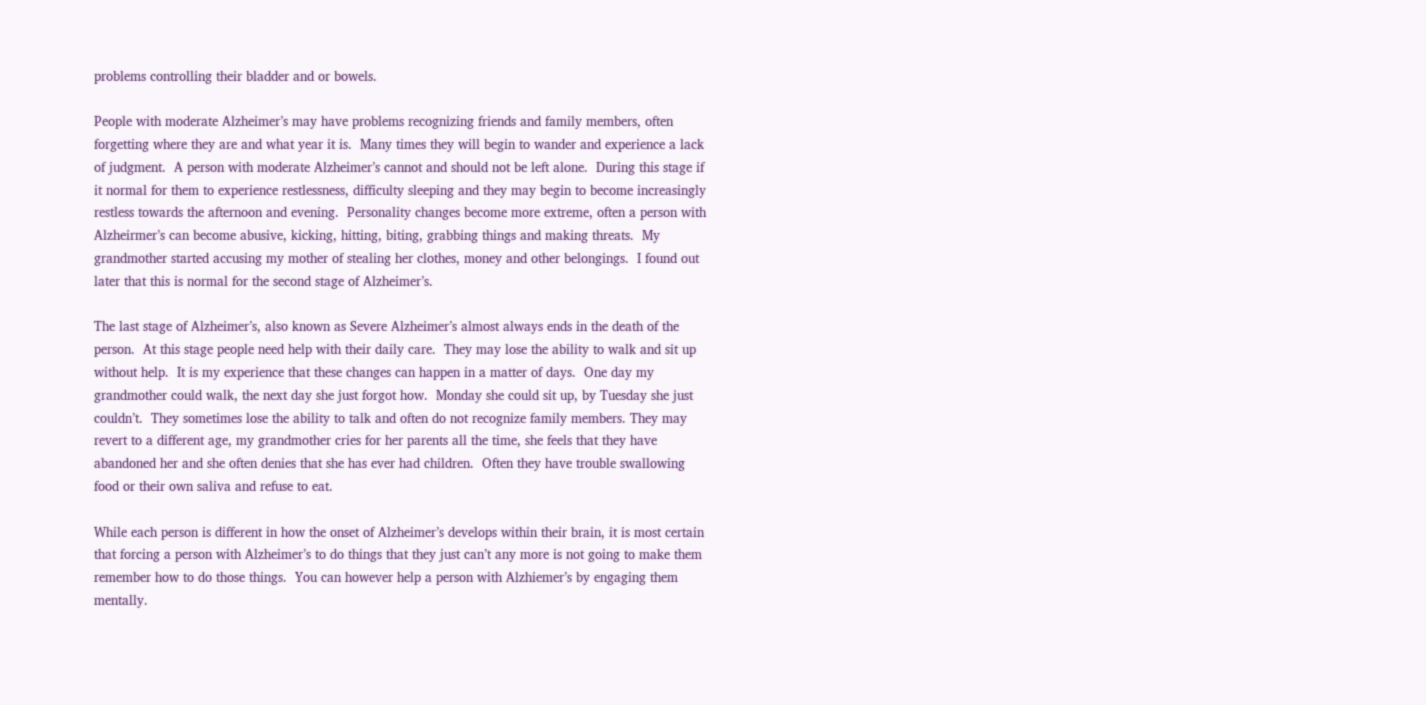problems controlling their bladder and or bowels.

People with moderate Alzheimer’s may have problems recognizing friends and family members, often forgetting where they are and what year it is.  Many times they will begin to wander and experience a lack of judgment.  A person with moderate Alzheimer’s cannot and should not be left alone.  During this stage if it normal for them to experience restlessness, difficulty sleeping and they may begin to become increasingly restless towards the afternoon and evening.  Personality changes become more extreme, often a person with Alzheirmer’s can become abusive, kicking, hitting, biting, grabbing things and making threats.  My grandmother started accusing my mother of stealing her clothes, money and other belongings.  I found out later that this is normal for the second stage of Alzheimer’s.

The last stage of Alzheimer’s, also known as Severe Alzheimer’s almost always ends in the death of the person.  At this stage people need help with their daily care.  They may lose the ability to walk and sit up without help.  It is my experience that these changes can happen in a matter of days.  One day my grandmother could walk, the next day she just forgot how.  Monday she could sit up, by Tuesday she just couldn’t.  They sometimes lose the ability to talk and often do not recognize family members. They may revert to a different age, my grandmother cries for her parents all the time, she feels that they have abandoned her and she often denies that she has ever had children.  Often they have trouble swallowing food or their own saliva and refuse to eat.

While each person is different in how the onset of Alzheimer’s develops within their brain, it is most certain that forcing a person with Alzheimer’s to do things that they just can’t any more is not going to make them remember how to do those things.  You can however help a person with Alzhiemer’s by engaging them mentally.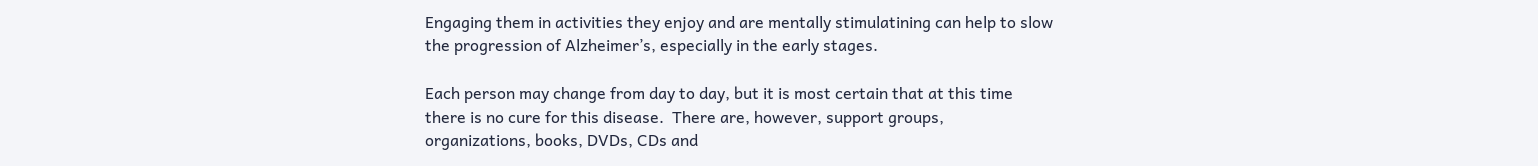Engaging them in activities they enjoy and are mentally stimulatining can help to slow the progression of Alzheimer’s, especially in the early stages.

Each person may change from day to day, but it is most certain that at this time there is no cure for this disease.  There are, however, support groups, organizations, books, DVDs, CDs and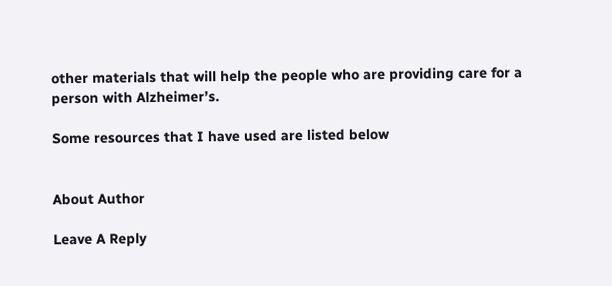other materials that will help the people who are providing care for a person with Alzheimer’s.

Some resources that I have used are listed below


About Author

Leave A Reply